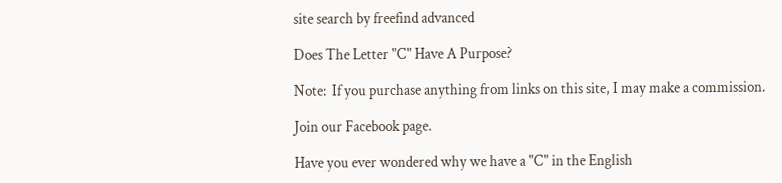site search by freefind advanced

Does The Letter "C" Have A Purpose?

Note:  If you purchase anything from links on this site, I may make a commission.

Join our Facebook page.

Have you ever wondered why we have a "C" in the English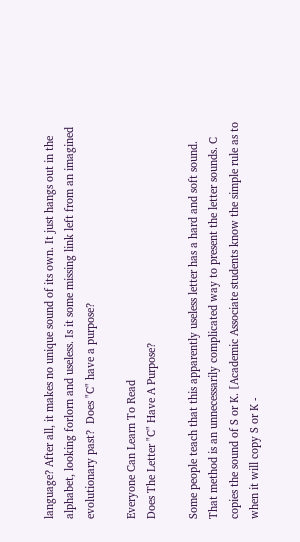language? After all, it makes no unique sound of its own. It just hangs out in the alphabet, looking forlorn and useless. Is it some missing link left from an imagined evolutionary past?  Does "C" have a purpose?

Everyone Can Learn To Read
Does The Letter "C" Have A Purpose?

Some people teach that this apparently useless letter has a hard and soft sound. That method is an unnecessarily complicated way to present the letter sounds. C copies the sound of S or K. [Academic Associate students know the simple rule as to when it will copy S or K -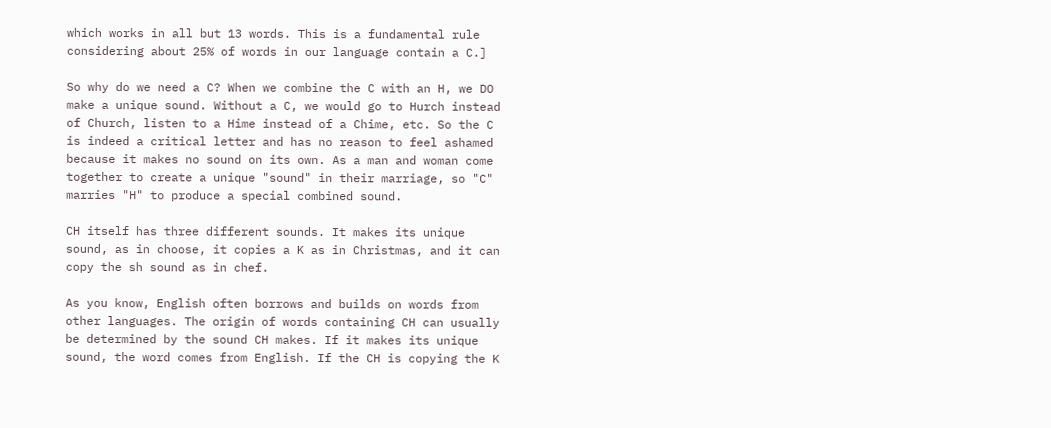which works in all but 13 words. This is a fundamental rule considering about 25% of words in our language contain a C.]

So why do we need a C? When we combine the C with an H, we DO make a unique sound. Without a C, we would go to Hurch instead of Church, listen to a Hime instead of a Chime, etc. So the C is indeed a critical letter and has no reason to feel ashamed because it makes no sound on its own. As a man and woman come together to create a unique "sound" in their marriage, so "C" marries "H" to produce a special combined sound.

CH itself has three different sounds. It makes its unique sound, as in choose, it copies a K as in Christmas, and it can copy the sh sound as in chef.

As you know, English often borrows and builds on words from other languages. The origin of words containing CH can usually be determined by the sound CH makes. If it makes its unique sound, the word comes from English. If the CH is copying the K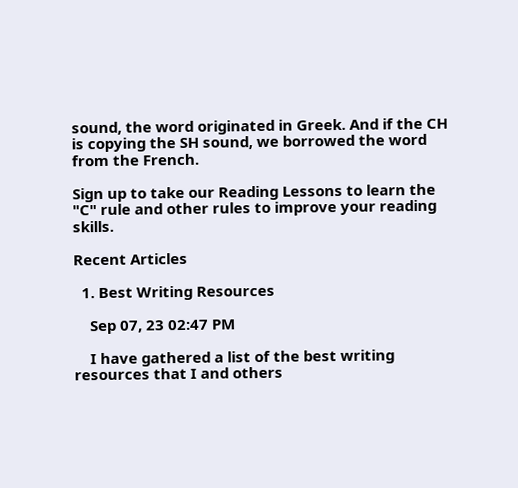sound, the word originated in Greek. And if the CH is copying the SH sound, we borrowed the word from the French.

Sign up to take our Reading Lessons to learn the "C" rule and other rules to improve your reading skills.

Recent Articles

  1. Best Writing Resources

    Sep 07, 23 02:47 PM

    I have gathered a list of the best writing resources that I and others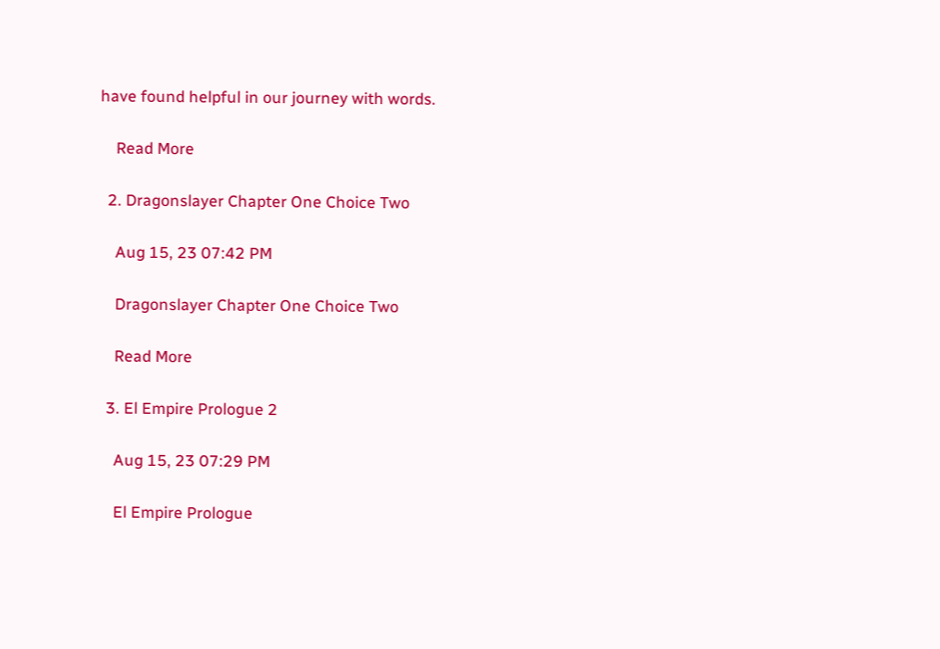have found helpful in our journey with words.

    Read More

  2. Dragonslayer Chapter One Choice Two

    Aug 15, 23 07:42 PM

    Dragonslayer Chapter One Choice Two

    Read More

  3. El Empire Prologue 2

    Aug 15, 23 07:29 PM

    El Empire Prologue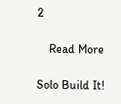2

    Read More

Solo Build It!